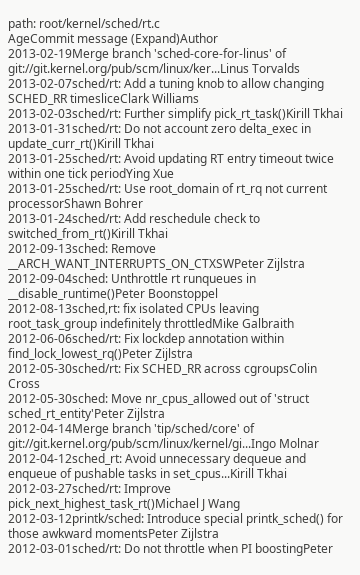path: root/kernel/sched/rt.c
AgeCommit message (Expand)Author
2013-02-19Merge branch 'sched-core-for-linus' of git://git.kernel.org/pub/scm/linux/ker...Linus Torvalds
2013-02-07sched/rt: Add a tuning knob to allow changing SCHED_RR timesliceClark Williams
2013-02-03sched/rt: Further simplify pick_rt_task()Kirill Tkhai
2013-01-31sched/rt: Do not account zero delta_exec in update_curr_rt()Kirill Tkhai
2013-01-25sched/rt: Avoid updating RT entry timeout twice within one tick periodYing Xue
2013-01-25sched/rt: Use root_domain of rt_rq not current processorShawn Bohrer
2013-01-24sched/rt: Add reschedule check to switched_from_rt()Kirill Tkhai
2012-09-13sched: Remove __ARCH_WANT_INTERRUPTS_ON_CTXSWPeter Zijlstra
2012-09-04sched: Unthrottle rt runqueues in __disable_runtime()Peter Boonstoppel
2012-08-13sched,rt: fix isolated CPUs leaving root_task_group indefinitely throttledMike Galbraith
2012-06-06sched/rt: Fix lockdep annotation within find_lock_lowest_rq()Peter Zijlstra
2012-05-30sched/rt: Fix SCHED_RR across cgroupsColin Cross
2012-05-30sched: Move nr_cpus_allowed out of 'struct sched_rt_entity'Peter Zijlstra
2012-04-14Merge branch 'tip/sched/core' of git://git.kernel.org/pub/scm/linux/kernel/gi...Ingo Molnar
2012-04-12sched_rt: Avoid unnecessary dequeue and enqueue of pushable tasks in set_cpus...Kirill Tkhai
2012-03-27sched/rt: Improve pick_next_highest_task_rt()Michael J Wang
2012-03-12printk/sched: Introduce special printk_sched() for those awkward momentsPeter Zijlstra
2012-03-01sched/rt: Do not throttle when PI boostingPeter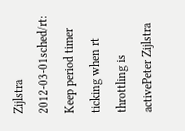Zijlstra
2012-03-01sched/rt: Keep period timer ticking when rt throttling is activePeter Zijlstra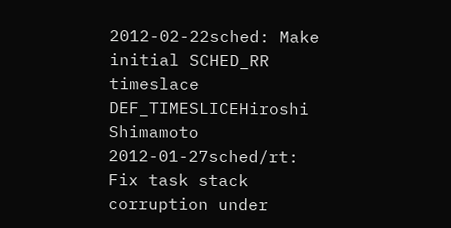2012-02-22sched: Make initial SCHED_RR timeslace DEF_TIMESLICEHiroshi Shimamoto
2012-01-27sched/rt: Fix task stack corruption under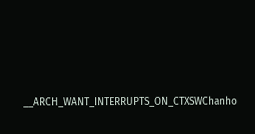__ARCH_WANT_INTERRUPTS_ON_CTXSWChanho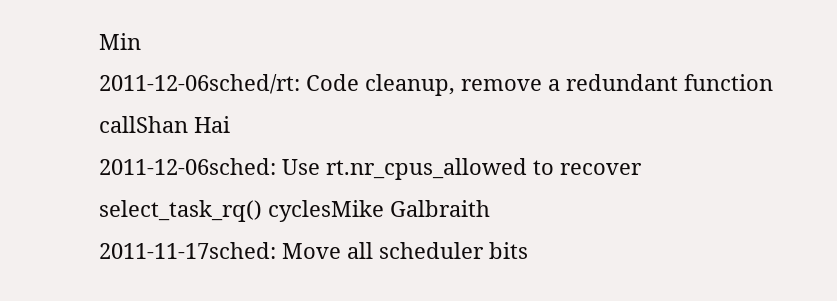Min
2011-12-06sched/rt: Code cleanup, remove a redundant function callShan Hai
2011-12-06sched: Use rt.nr_cpus_allowed to recover select_task_rq() cyclesMike Galbraith
2011-11-17sched: Move all scheduler bits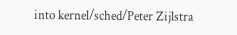into kernel/sched/Peter Zijlstra